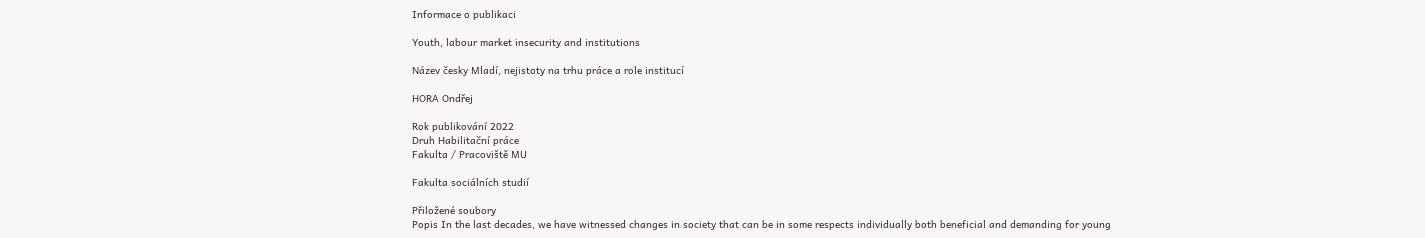Informace o publikaci

Youth, labour market insecurity and institutions

Název česky Mladí, nejistoty na trhu práce a role institucí

HORA Ondřej

Rok publikování 2022
Druh Habilitační práce
Fakulta / Pracoviště MU

Fakulta sociálních studií

Přiložené soubory
Popis In the last decades, we have witnessed changes in society that can be in some respects individually both beneficial and demanding for young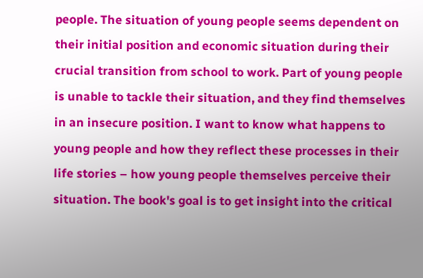people. The situation of young people seems dependent on their initial position and economic situation during their crucial transition from school to work. Part of young people is unable to tackle their situation, and they find themselves in an insecure position. I want to know what happens to young people and how they reflect these processes in their life stories – how young people themselves perceive their situation. The book's goal is to get insight into the critical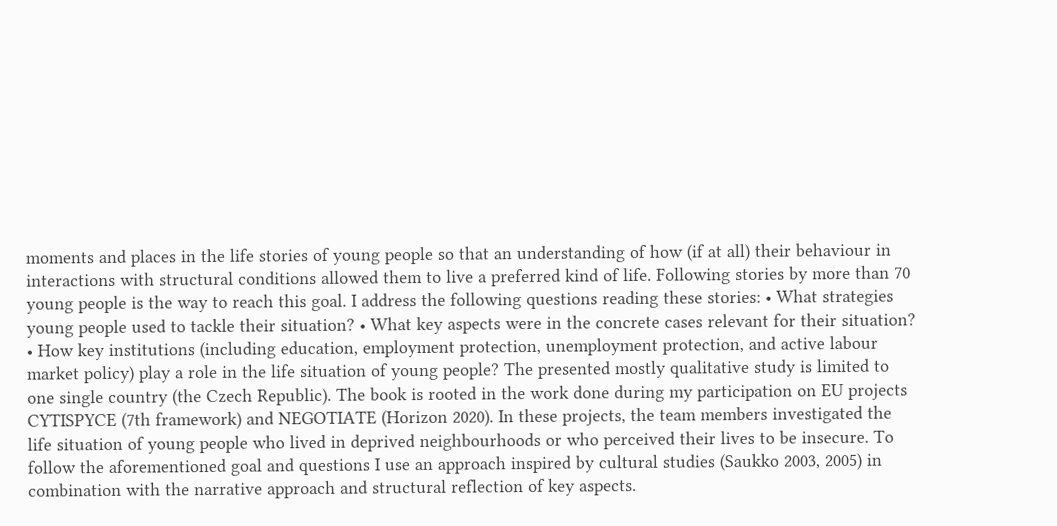moments and places in the life stories of young people so that an understanding of how (if at all) their behaviour in interactions with structural conditions allowed them to live a preferred kind of life. Following stories by more than 70 young people is the way to reach this goal. I address the following questions reading these stories: • What strategies young people used to tackle their situation? • What key aspects were in the concrete cases relevant for their situation? • How key institutions (including education, employment protection, unemployment protection, and active labour market policy) play a role in the life situation of young people? The presented mostly qualitative study is limited to one single country (the Czech Republic). The book is rooted in the work done during my participation on EU projects CYTISPYCE (7th framework) and NEGOTIATE (Horizon 2020). In these projects, the team members investigated the life situation of young people who lived in deprived neighbourhoods or who perceived their lives to be insecure. To follow the aforementioned goal and questions I use an approach inspired by cultural studies (Saukko 2003, 2005) in combination with the narrative approach and structural reflection of key aspects.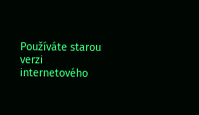Používáte starou verzi internetového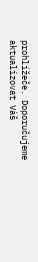prohlížeče. Doporučujeme aktualizovat Váš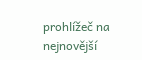prohlížeč na nejnovější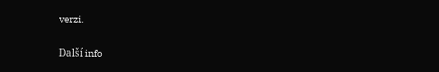verzi.

Další info